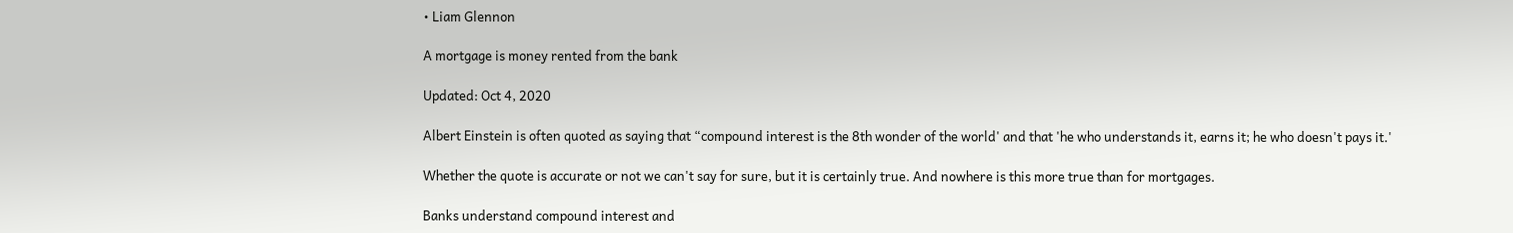• Liam Glennon

A mortgage is money rented from the bank

Updated: Oct 4, 2020

Albert Einstein is often quoted as saying that “compound interest is the 8th wonder of the world' and that 'he who understands it, earns it; he who doesn't pays it.'

Whether the quote is accurate or not we can't say for sure, but it is certainly true. And nowhere is this more true than for mortgages.

Banks understand compound interest and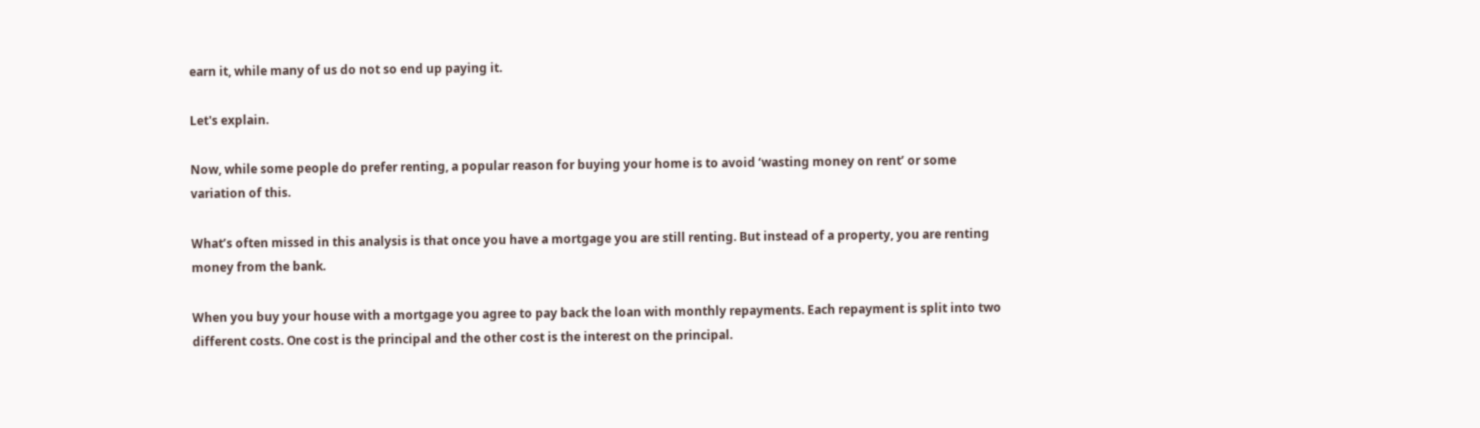earn it, while many of us do not so end up paying it.

Let's explain.

Now, while some people do prefer renting, a popular reason for buying your home is to avoid ‘wasting money on rent’ or some variation of this.

What’s often missed in this analysis is that once you have a mortgage you are still renting. But instead of a property, you are renting money from the bank.

When you buy your house with a mortgage you agree to pay back the loan with monthly repayments. Each repayment is split into two different costs. One cost is the principal and the other cost is the interest on the principal.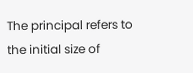The principal refers to the initial size of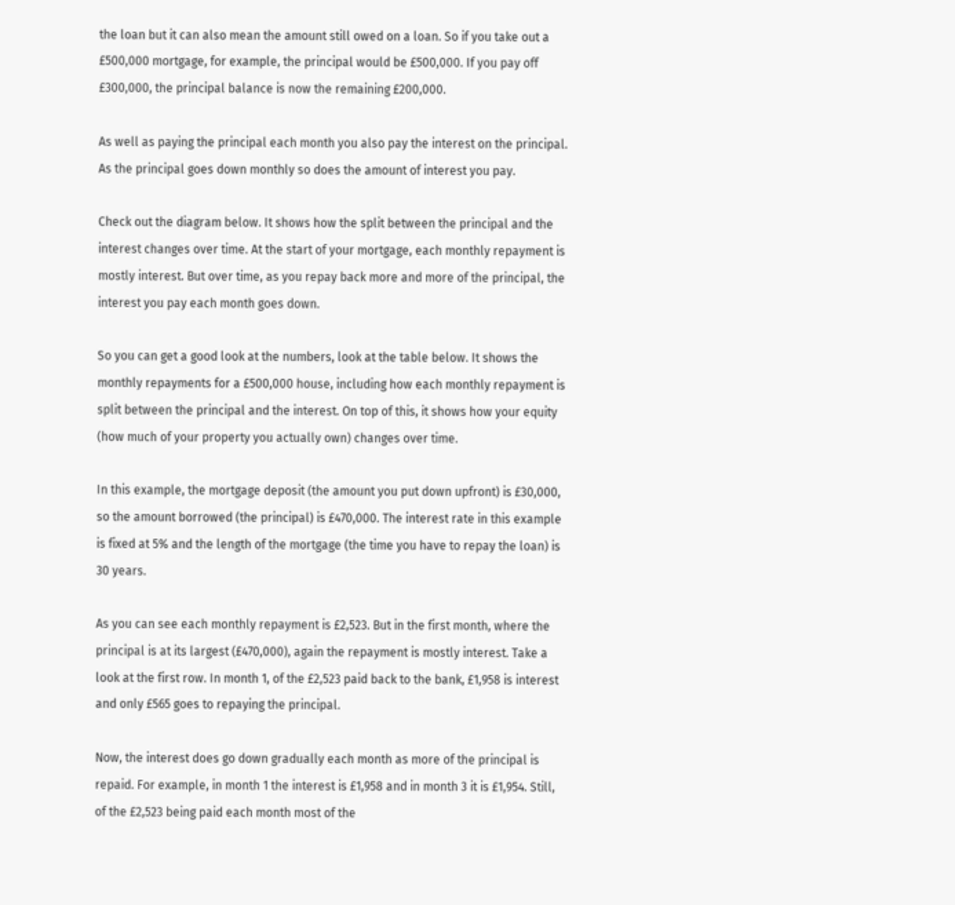the loan but it can also mean the amount still owed on a loan. So if you take out a £500,000 mortgage, for example, the principal would be £500,000. If you pay off £300,000, the principal balance is now the remaining £200,000.

As well as paying the principal each month you also pay the interest on the principal. As the principal goes down monthly so does the amount of interest you pay.

Check out the diagram below. It shows how the split between the principal and the interest changes over time. At the start of your mortgage, each monthly repayment is mostly interest. But over time, as you repay back more and more of the principal, the interest you pay each month goes down.

So you can get a good look at the numbers, look at the table below. It shows the monthly repayments for a £500,000 house, including how each monthly repayment is split between the principal and the interest. On top of this, it shows how your equity (how much of your property you actually own) changes over time.

In this example, the mortgage deposit (the amount you put down upfront) is £30,000, so the amount borrowed (the principal) is £470,000. The interest rate in this example is fixed at 5% and the length of the mortgage (the time you have to repay the loan) is 30 years.

As you can see each monthly repayment is £2,523. But in the first month, where the principal is at its largest (£470,000), again the repayment is mostly interest. Take a look at the first row. In month 1, of the £2,523 paid back to the bank, £1,958 is interest and only £565 goes to repaying the principal.

Now, the interest does go down gradually each month as more of the principal is repaid. For example, in month 1 the interest is £1,958 and in month 3 it is £1,954. Still, of the £2,523 being paid each month most of the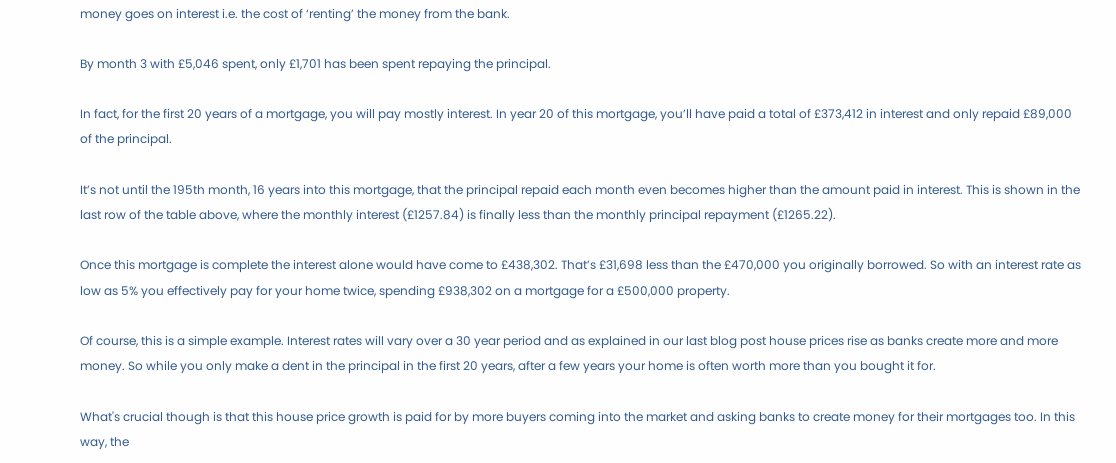money goes on interest i.e. the cost of ‘renting’ the money from the bank.

By month 3 with £5,046 spent, only £1,701 has been spent repaying the principal.

In fact, for the first 20 years of a mortgage, you will pay mostly interest. In year 20 of this mortgage, you’ll have paid a total of £373,412 in interest and only repaid £89,000 of the principal.

It’s not until the 195th month, 16 years into this mortgage, that the principal repaid each month even becomes higher than the amount paid in interest. This is shown in the last row of the table above, where the monthly interest (£1257.84) is finally less than the monthly principal repayment (£1265.22).

Once this mortgage is complete the interest alone would have come to £438,302. That’s £31,698 less than the £470,000 you originally borrowed. So with an interest rate as low as 5% you effectively pay for your home twice, spending £938,302 on a mortgage for a £500,000 property.

Of course, this is a simple example. Interest rates will vary over a 30 year period and as explained in our last blog post house prices rise as banks create more and more money. So while you only make a dent in the principal in the first 20 years, after a few years your home is often worth more than you bought it for.

What's crucial though is that this house price growth is paid for by more buyers coming into the market and asking banks to create money for their mortgages too. In this way, the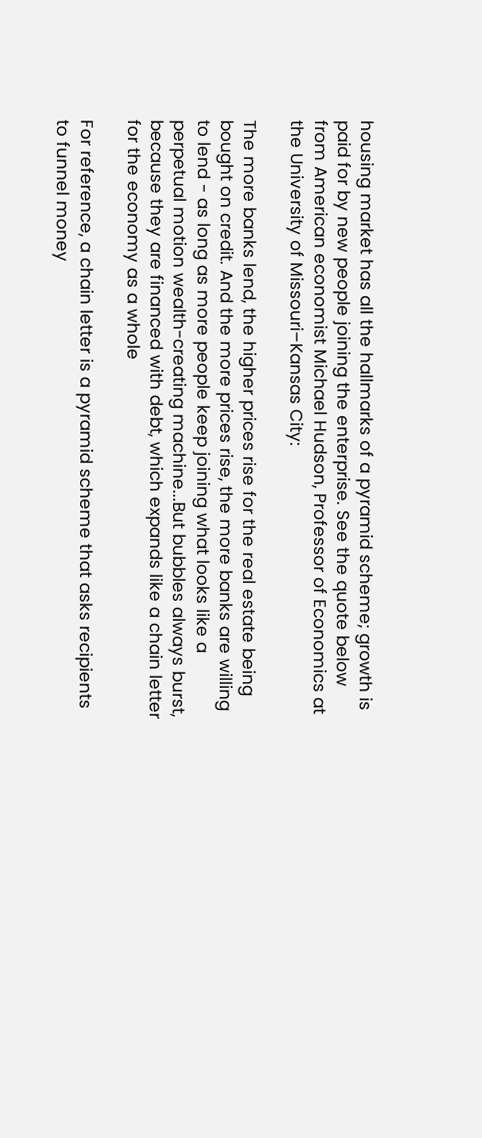housing market has all the hallmarks of a pyramid scheme; growth is paid for by new people joining the enterprise. See the quote below from American economist Michael Hudson, Professor of Economics at the University of Missouri–Kansas City:

The more banks lend, the higher prices rise for the real estate being bought on credit. And the more prices rise, the more banks are willing to lend - as long as more people keep joining what looks like a perpetual motion wealth-creating machine...But bubbles always burst, because they are financed with debt, which expands like a chain letter for the economy as a whole

For reference, a chain letter is a pyramid scheme that asks recipients to funnel money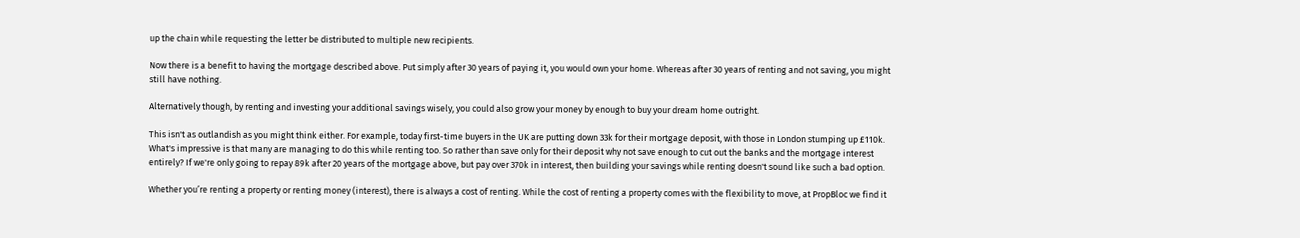up the chain while requesting the letter be distributed to multiple new recipients.

Now there is a benefit to having the mortgage described above. Put simply after 30 years of paying it, you would own your home. Whereas after 30 years of renting and not saving, you might still have nothing.

Alternatively though, by renting and investing your additional savings wisely, you could also grow your money by enough to buy your dream home outright.

This isn't as outlandish as you might think either. For example, today first-time buyers in the UK are putting down 33k for their mortgage deposit, with those in London stumping up £110k. What's impressive is that many are managing to do this while renting too. So rather than save only for their deposit why not save enough to cut out the banks and the mortgage interest entirely? If we're only going to repay 89k after 20 years of the mortgage above, but pay over 370k in interest, then building your savings while renting doesn't sound like such a bad option.

Whether you’re renting a property or renting money (interest), there is always a cost of renting. While the cost of renting a property comes with the flexibility to move, at PropBloc we find it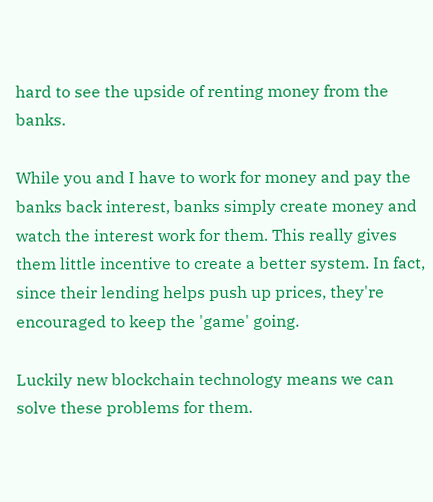hard to see the upside of renting money from the banks.

While you and I have to work for money and pay the banks back interest, banks simply create money and watch the interest work for them. This really gives them little incentive to create a better system. In fact, since their lending helps push up prices, they're encouraged to keep the 'game' going.

Luckily new blockchain technology means we can solve these problems for them.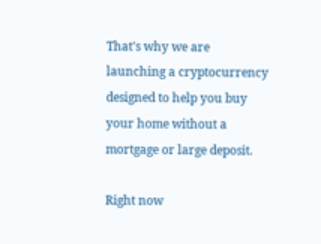That's why we are launching a cryptocurrency designed to help you buy your home without a mortgage or large deposit.

Right now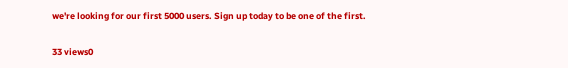we're looking for our first 5000 users. Sign up today to be one of the first.

33 views0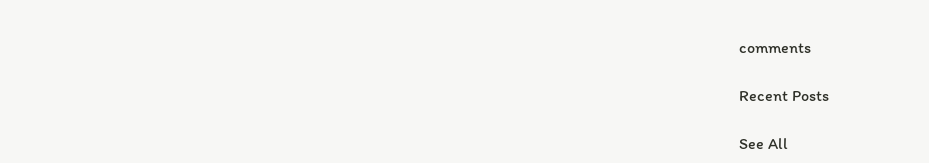comments

Recent Posts

See All